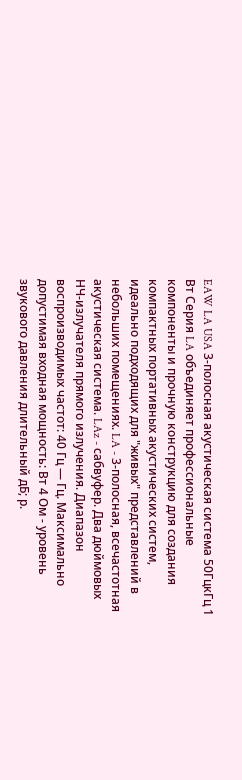EAW LA USA 3-полосная акустическая система 50ГцкГц 1 Вт Серия LA объединяет профессиональные компоненты и прочную конструкцию для создания компактных портативных акустических систем, идеально подходящих для "живых" представлений в небольших помещениях. LA - 3-полосная, всечастотная акустическая система. LAz - сабвуфер. Два дюймовых НЧ-излучателя прямого излучения. Диапазон воспроизводимых частот: 40 Гц — Гц. Максимально допустимая входная мощность: Вт 4 Ом - уровень звукового давления длительный дБ; р.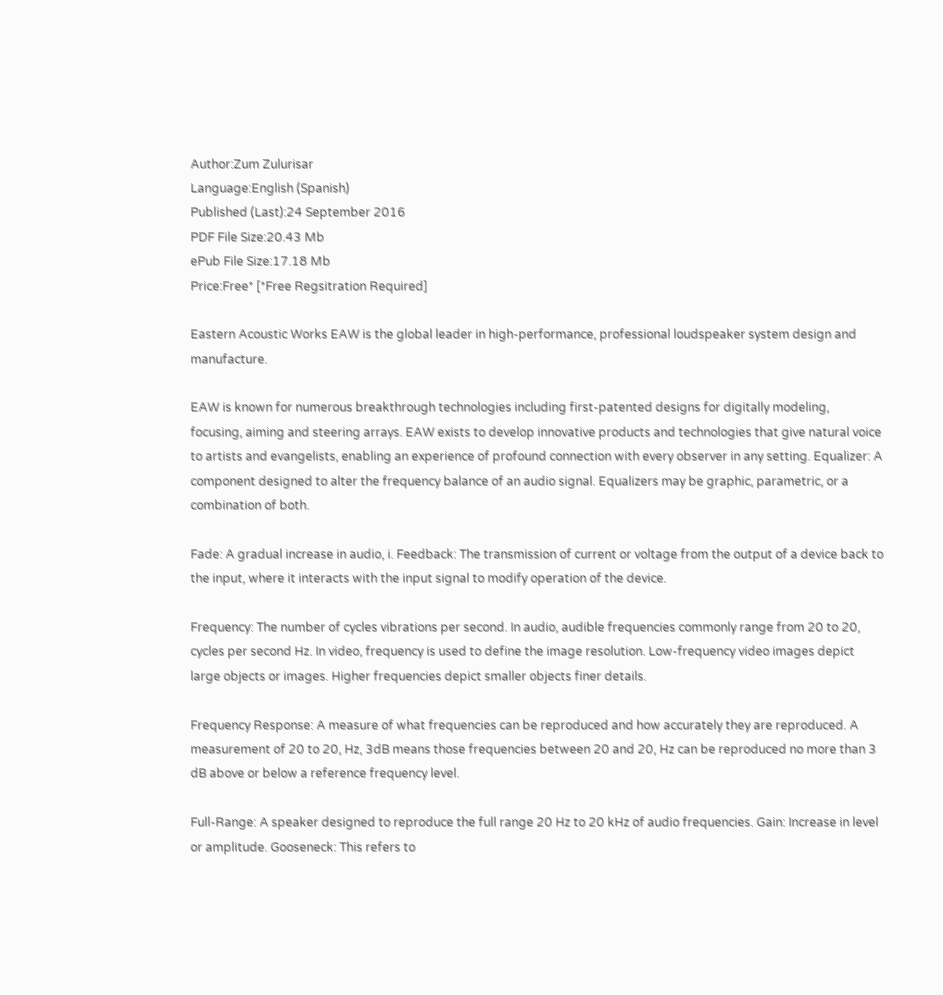Author:Zum Zulurisar
Language:English (Spanish)
Published (Last):24 September 2016
PDF File Size:20.43 Mb
ePub File Size:17.18 Mb
Price:Free* [*Free Regsitration Required]

Eastern Acoustic Works EAW is the global leader in high-performance, professional loudspeaker system design and manufacture.

EAW is known for numerous breakthrough technologies including first-patented designs for digitally modeling, focusing, aiming and steering arrays. EAW exists to develop innovative products and technologies that give natural voice to artists and evangelists, enabling an experience of profound connection with every observer in any setting. Equalizer: A component designed to alter the frequency balance of an audio signal. Equalizers may be graphic, parametric, or a combination of both.

Fade: A gradual increase in audio, i. Feedback: The transmission of current or voltage from the output of a device back to the input, where it interacts with the input signal to modify operation of the device.

Frequency: The number of cycles vibrations per second. In audio, audible frequencies commonly range from 20 to 20, cycles per second Hz. In video, frequency is used to define the image resolution. Low-frequency video images depict large objects or images. Higher frequencies depict smaller objects finer details.

Frequency Response: A measure of what frequencies can be reproduced and how accurately they are reproduced. A measurement of 20 to 20, Hz, 3dB means those frequencies between 20 and 20, Hz can be reproduced no more than 3 dB above or below a reference frequency level.

Full-Range: A speaker designed to reproduce the full range 20 Hz to 20 kHz of audio frequencies. Gain: Increase in level or amplitude. Gooseneck: This refers to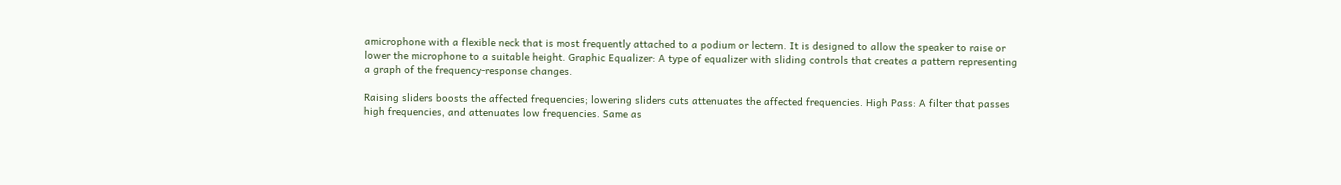amicrophone with a flexible neck that is most frequently attached to a podium or lectern. It is designed to allow the speaker to raise or lower the microphone to a suitable height. Graphic Equalizer: A type of equalizer with sliding controls that creates a pattern representing a graph of the frequency-response changes.

Raising sliders boosts the affected frequencies; lowering sliders cuts attenuates the affected frequencies. High Pass: A filter that passes high frequencies, and attenuates low frequencies. Same as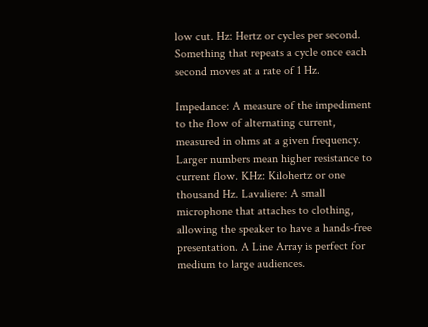low cut. Hz: Hertz or cycles per second. Something that repeats a cycle once each second moves at a rate of 1 Hz.

Impedance: A measure of the impediment to the flow of alternating current, measured in ohms at a given frequency. Larger numbers mean higher resistance to current flow. KHz: Kilohertz or one thousand Hz. Lavaliere: A small microphone that attaches to clothing, allowing the speaker to have a hands-free presentation. A Line Array is perfect for medium to large audiences.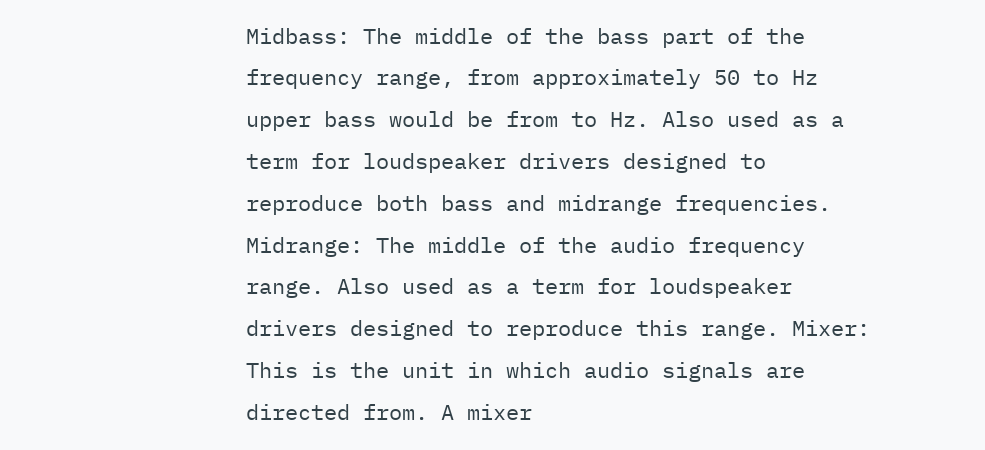Midbass: The middle of the bass part of the frequency range, from approximately 50 to Hz upper bass would be from to Hz. Also used as a term for loudspeaker drivers designed to reproduce both bass and midrange frequencies. Midrange: The middle of the audio frequency range. Also used as a term for loudspeaker drivers designed to reproduce this range. Mixer: This is the unit in which audio signals are directed from. A mixer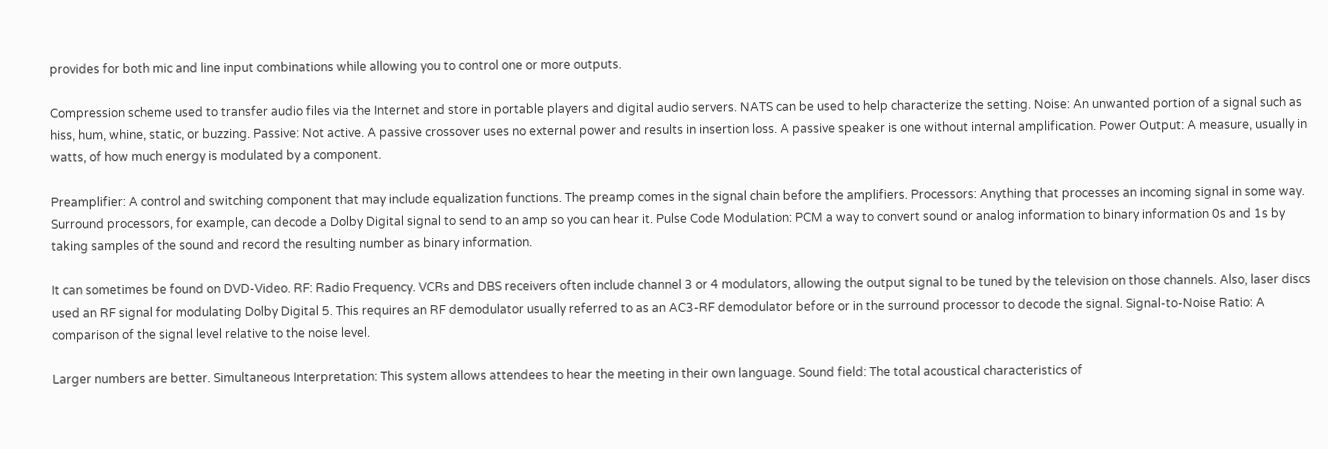provides for both mic and line input combinations while allowing you to control one or more outputs.

Compression scheme used to transfer audio files via the Internet and store in portable players and digital audio servers. NATS can be used to help characterize the setting. Noise: An unwanted portion of a signal such as hiss, hum, whine, static, or buzzing. Passive: Not active. A passive crossover uses no external power and results in insertion loss. A passive speaker is one without internal amplification. Power Output: A measure, usually in watts, of how much energy is modulated by a component.

Preamplifier: A control and switching component that may include equalization functions. The preamp comes in the signal chain before the amplifiers. Processors: Anything that processes an incoming signal in some way. Surround processors, for example, can decode a Dolby Digital signal to send to an amp so you can hear it. Pulse Code Modulation: PCM a way to convert sound or analog information to binary information 0s and 1s by taking samples of the sound and record the resulting number as binary information.

It can sometimes be found on DVD-Video. RF: Radio Frequency. VCRs and DBS receivers often include channel 3 or 4 modulators, allowing the output signal to be tuned by the television on those channels. Also, laser discs used an RF signal for modulating Dolby Digital 5. This requires an RF demodulator usually referred to as an AC3-RF demodulator before or in the surround processor to decode the signal. Signal-to-Noise Ratio: A comparison of the signal level relative to the noise level.

Larger numbers are better. Simultaneous Interpretation: This system allows attendees to hear the meeting in their own language. Sound field: The total acoustical characteristics of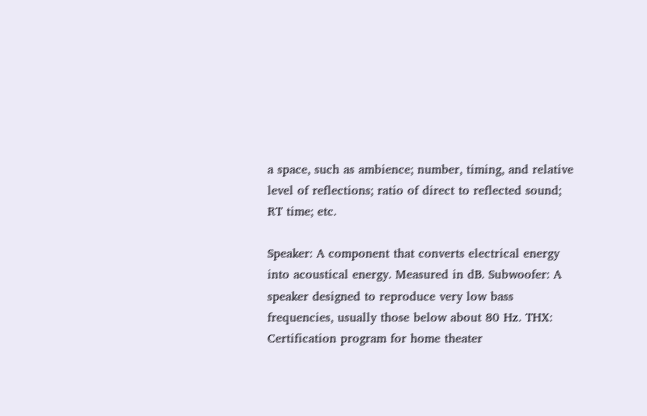a space, such as ambience; number, timing, and relative level of reflections; ratio of direct to reflected sound; RT time; etc.

Speaker: A component that converts electrical energy into acoustical energy. Measured in dB. Subwoofer: A speaker designed to reproduce very low bass frequencies, usually those below about 80 Hz. THX: Certification program for home theater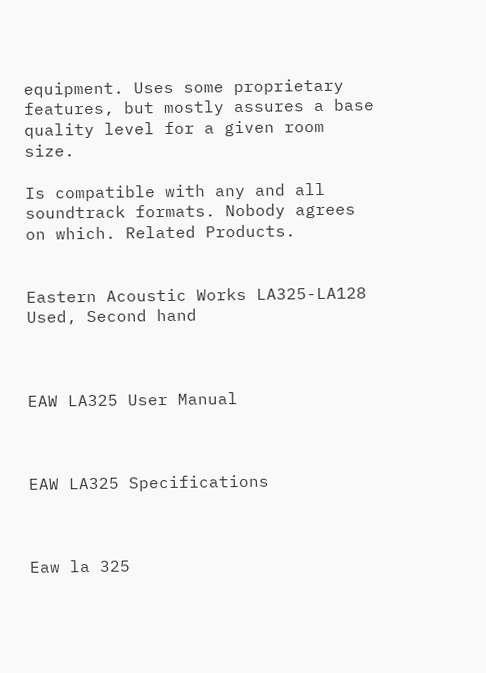equipment. Uses some proprietary features, but mostly assures a base quality level for a given room size.

Is compatible with any and all soundtrack formats. Nobody agrees on which. Related Products.


Eastern Acoustic Works LA325-LA128 Used, Second hand



EAW LA325 User Manual



EAW LA325 Specifications



Eaw la 325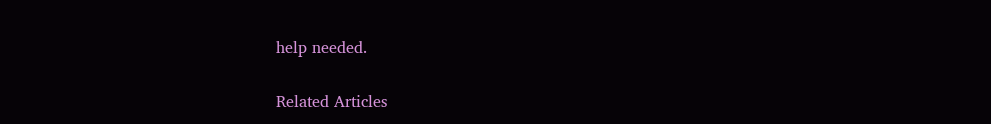help needed.


Related Articles